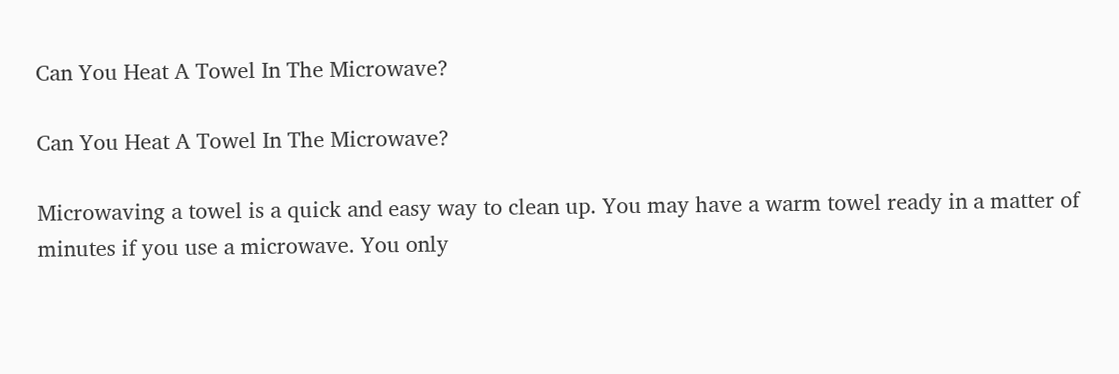Can You Heat A Towel In The Microwave?

Can You Heat A Towel In The Microwave?

Microwaving a towel is a quick and easy way to clean up. You may have a warm towel ready in a matter of minutes if you use a microwave. You only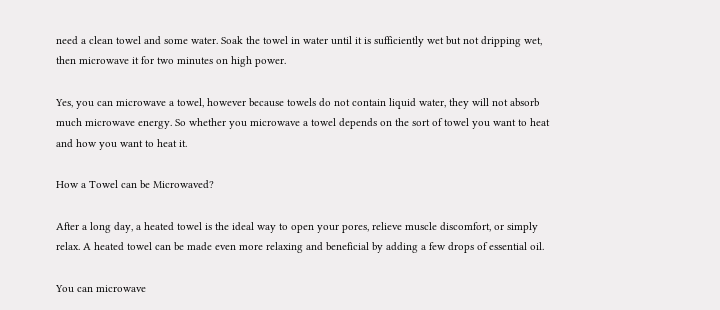need a clean towel and some water. Soak the towel in water until it is sufficiently wet but not dripping wet, then microwave it for two minutes on high power.

Yes, you can microwave a towel, however because towels do not contain liquid water, they will not absorb much microwave energy. So whether you microwave a towel depends on the sort of towel you want to heat and how you want to heat it.

How a Towel can be Microwaved?

After a long day, a heated towel is the ideal way to open your pores, relieve muscle discomfort, or simply relax. A heated towel can be made even more relaxing and beneficial by adding a few drops of essential oil.

You can microwave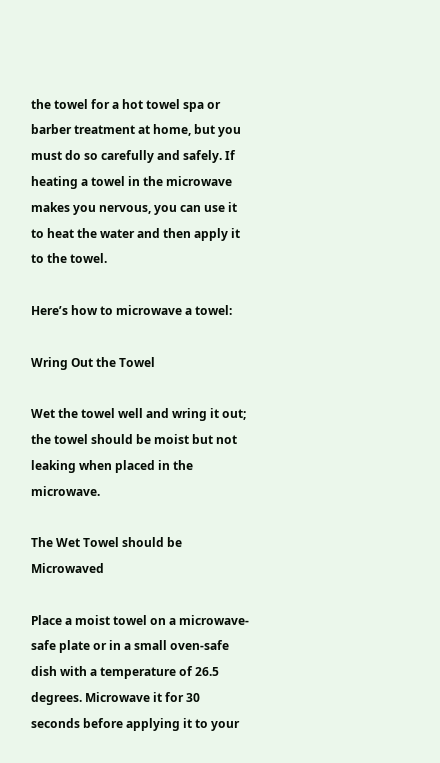the towel for a hot towel spa or barber treatment at home, but you must do so carefully and safely. If heating a towel in the microwave makes you nervous, you can use it to heat the water and then apply it to the towel.

Here’s how to microwave a towel:

Wring Out the Towel

Wet the towel well and wring it out; the towel should be moist but not leaking when placed in the microwave.

The Wet Towel should be Microwaved

Place a moist towel on a microwave-safe plate or in a small oven-safe dish with a temperature of 26.5 degrees. Microwave it for 30 seconds before applying it to your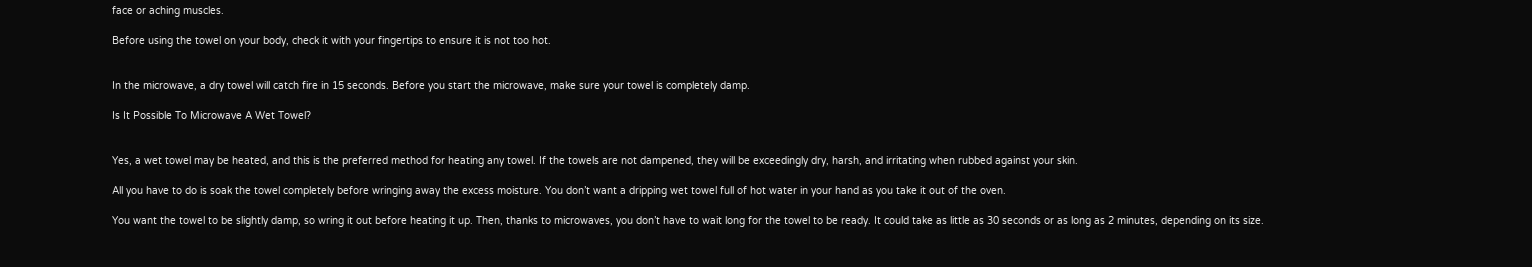face or aching muscles.

Before using the towel on your body, check it with your fingertips to ensure it is not too hot.


In the microwave, a dry towel will catch fire in 15 seconds. Before you start the microwave, make sure your towel is completely damp.

Is It Possible To Microwave A Wet Towel?


Yes, a wet towel may be heated, and this is the preferred method for heating any towel. If the towels are not dampened, they will be exceedingly dry, harsh, and irritating when rubbed against your skin.

All you have to do is soak the towel completely before wringing away the excess moisture. You don’t want a dripping wet towel full of hot water in your hand as you take it out of the oven.

You want the towel to be slightly damp, so wring it out before heating it up. Then, thanks to microwaves, you don’t have to wait long for the towel to be ready. It could take as little as 30 seconds or as long as 2 minutes, depending on its size.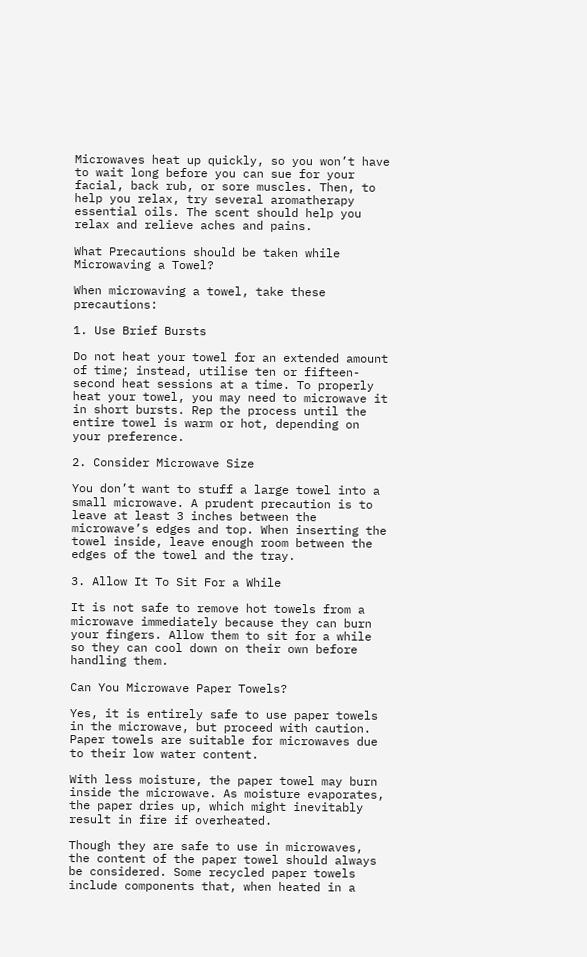Microwaves heat up quickly, so you won’t have to wait long before you can sue for your facial, back rub, or sore muscles. Then, to help you relax, try several aromatherapy essential oils. The scent should help you relax and relieve aches and pains.

What Precautions should be taken while Microwaving a Towel?

When microwaving a towel, take these precautions:

1. Use Brief Bursts

Do not heat your towel for an extended amount of time; instead, utilise ten or fifteen-second heat sessions at a time. To properly heat your towel, you may need to microwave it in short bursts. Rep the process until the entire towel is warm or hot, depending on your preference.

2. Consider Microwave Size

You don’t want to stuff a large towel into a small microwave. A prudent precaution is to leave at least 3 inches between the microwave’s edges and top. When inserting the towel inside, leave enough room between the edges of the towel and the tray.

3. Allow It To Sit For a While

It is not safe to remove hot towels from a microwave immediately because they can burn your fingers. Allow them to sit for a while so they can cool down on their own before handling them.

Can You Microwave Paper Towels?

Yes, it is entirely safe to use paper towels in the microwave, but proceed with caution. Paper towels are suitable for microwaves due to their low water content.

With less moisture, the paper towel may burn inside the microwave. As moisture evaporates, the paper dries up, which might inevitably result in fire if overheated.

Though they are safe to use in microwaves, the content of the paper towel should always be considered. Some recycled paper towels include components that, when heated in a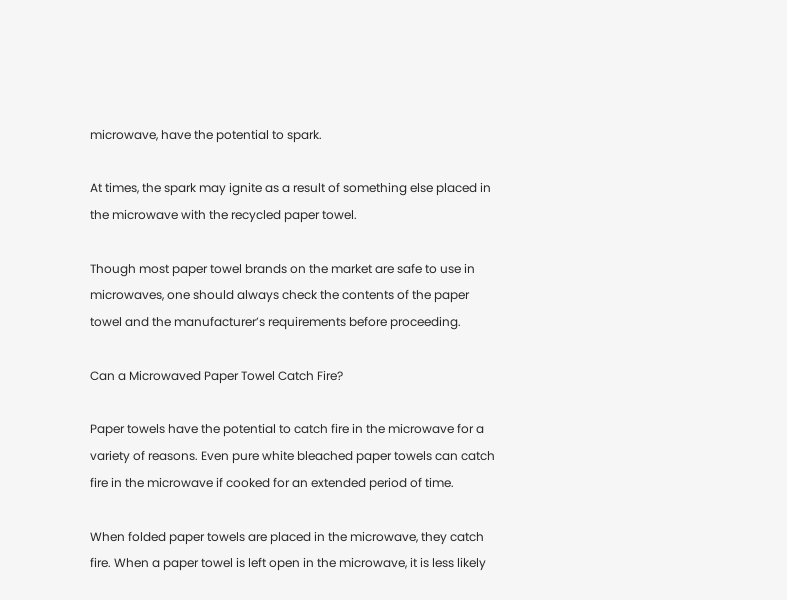microwave, have the potential to spark.

At times, the spark may ignite as a result of something else placed in the microwave with the recycled paper towel.

Though most paper towel brands on the market are safe to use in microwaves, one should always check the contents of the paper towel and the manufacturer’s requirements before proceeding.

Can a Microwaved Paper Towel Catch Fire?

Paper towels have the potential to catch fire in the microwave for a variety of reasons. Even pure white bleached paper towels can catch fire in the microwave if cooked for an extended period of time.

When folded paper towels are placed in the microwave, they catch fire. When a paper towel is left open in the microwave, it is less likely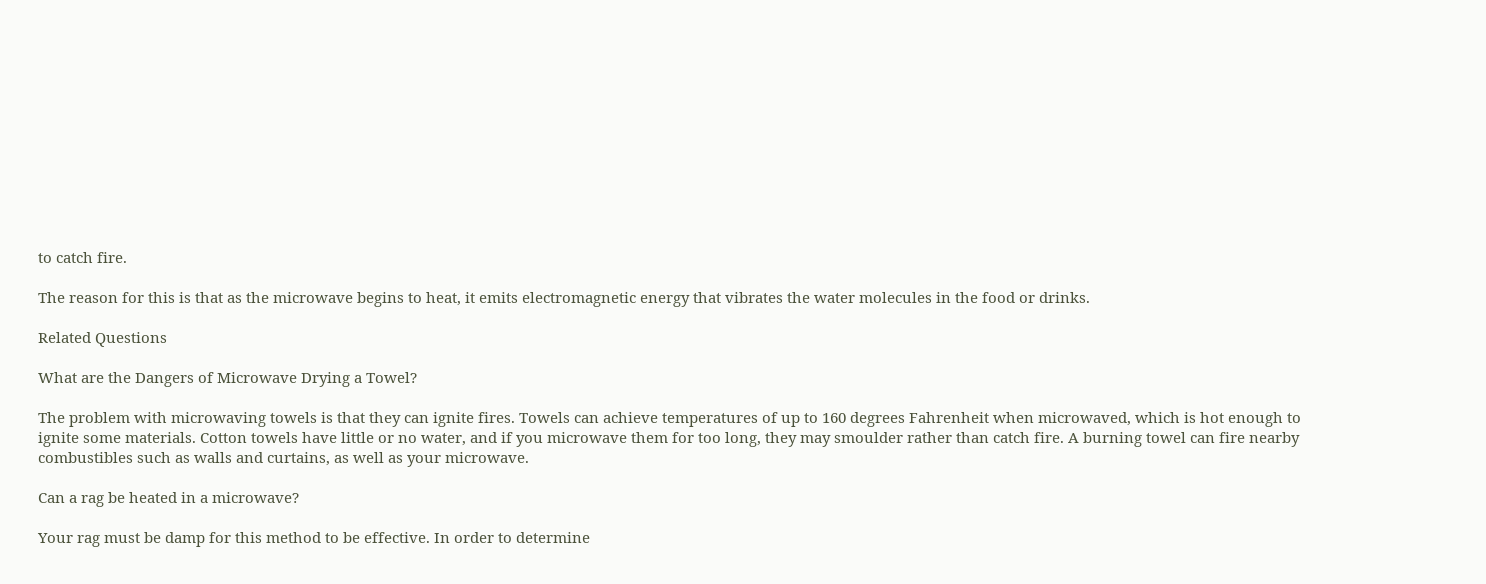to catch fire.

The reason for this is that as the microwave begins to heat, it emits electromagnetic energy that vibrates the water molecules in the food or drinks.

Related Questions

What are the Dangers of Microwave Drying a Towel?

The problem with microwaving towels is that they can ignite fires. Towels can achieve temperatures of up to 160 degrees Fahrenheit when microwaved, which is hot enough to ignite some materials. Cotton towels have little or no water, and if you microwave them for too long, they may smoulder rather than catch fire. A burning towel can fire nearby combustibles such as walls and curtains, as well as your microwave.

Can a rag be heated in a microwave?

Your rag must be damp for this method to be effective. In order to determine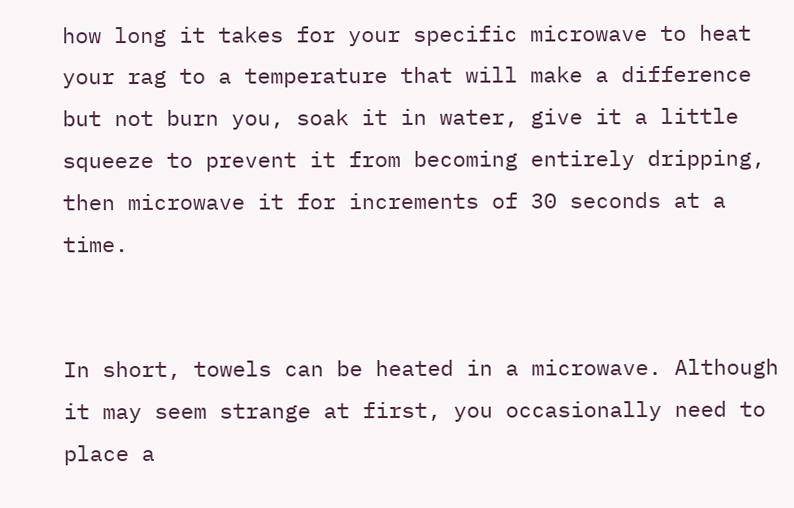how long it takes for your specific microwave to heat your rag to a temperature that will make a difference but not burn you, soak it in water, give it a little squeeze to prevent it from becoming entirely dripping, then microwave it for increments of 30 seconds at a time.


In short, towels can be heated in a microwave. Although it may seem strange at first, you occasionally need to place a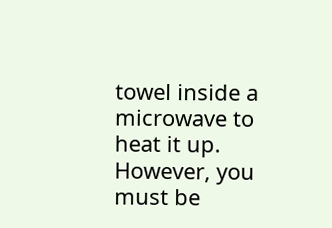towel inside a microwave to heat it up. However, you must be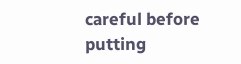careful before putting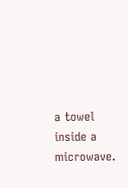a towel inside a microwave.